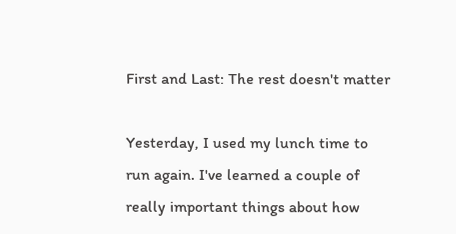First and Last: The rest doesn't matter

Yesterday, I used my lunch time to run again. I've learned a couple of really important things about how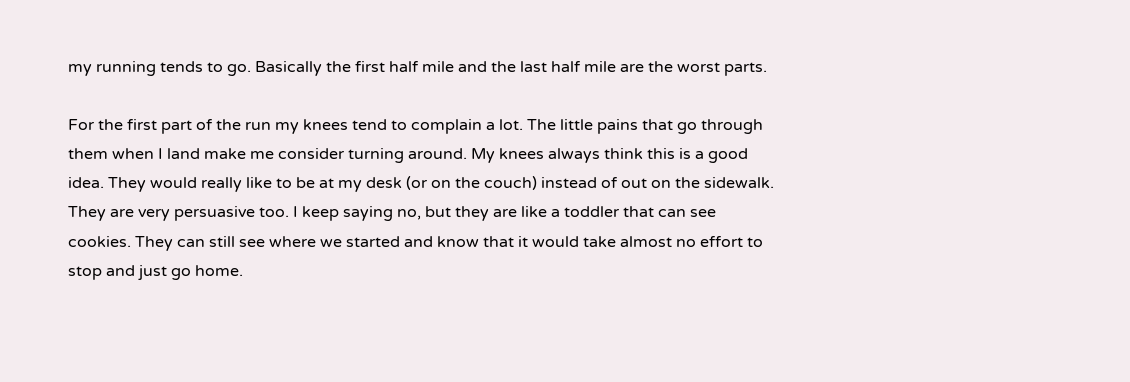my running tends to go. Basically the first half mile and the last half mile are the worst parts.

For the first part of the run my knees tend to complain a lot. The little pains that go through them when I land make me consider turning around. My knees always think this is a good idea. They would really like to be at my desk (or on the couch) instead of out on the sidewalk. They are very persuasive too. I keep saying no, but they are like a toddler that can see cookies. They can still see where we started and know that it would take almost no effort to stop and just go home.